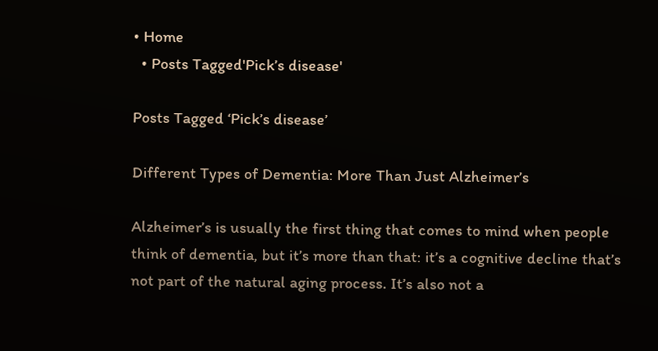• Home
  • Posts Tagged'Pick’s disease'

Posts Tagged ‘Pick’s disease’

Different Types of Dementia: More Than Just Alzheimer’s

Alzheimer’s is usually the first thing that comes to mind when people think of dementia, but it’s more than that: it’s a cognitive decline that’s not part of the natural aging process. It’s also not a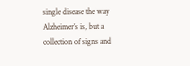single disease the way Alzheimer’s is, but a collection of signs and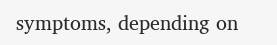symptoms, depending on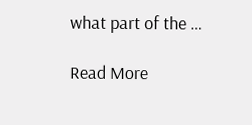what part of the …

Read More